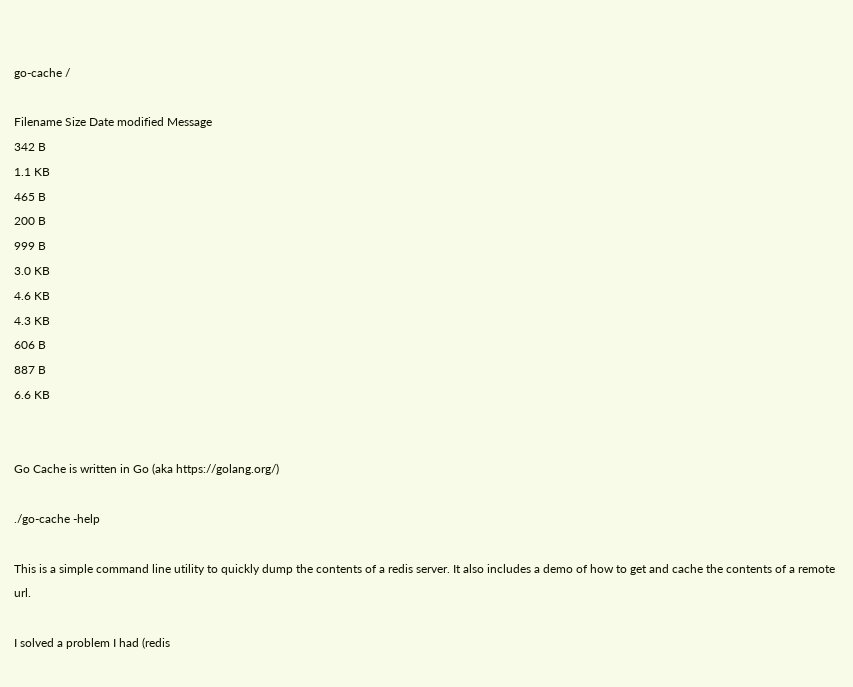go-cache /

Filename Size Date modified Message
342 B
1.1 KB
465 B
200 B
999 B
3.0 KB
4.6 KB
4.3 KB
606 B
887 B
6.6 KB


Go Cache is written in Go (aka https://golang.org/)

./go-cache -help

This is a simple command line utility to quickly dump the contents of a redis server. It also includes a demo of how to get and cache the contents of a remote url.

I solved a problem I had (redis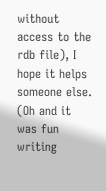without access to the rdb file), I hope it helps someone else. (Oh and it was fun writing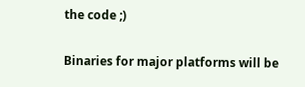the code ;)

Binaries for major platforms will be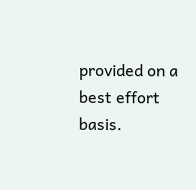provided on a best effort basis.